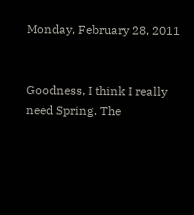Monday, February 28, 2011


Goodness, I think I really need Spring. The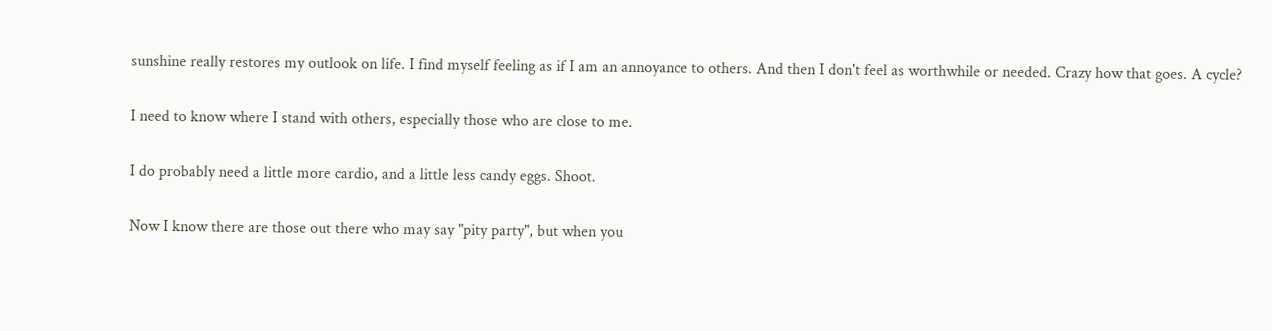sunshine really restores my outlook on life. I find myself feeling as if I am an annoyance to others. And then I don't feel as worthwhile or needed. Crazy how that goes. A cycle?

I need to know where I stand with others, especially those who are close to me.

I do probably need a little more cardio, and a little less candy eggs. Shoot.

Now I know there are those out there who may say "pity party", but when you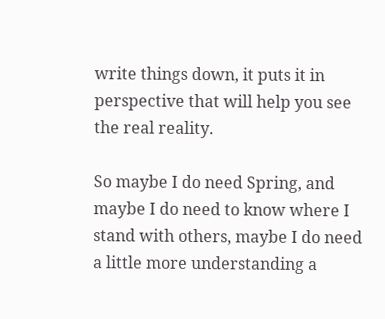write things down, it puts it in perspective that will help you see the real reality.

So maybe I do need Spring, and maybe I do need to know where I stand with others, maybe I do need a little more understanding a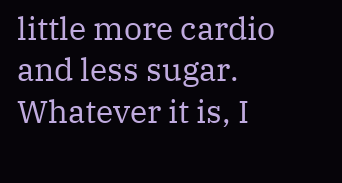little more cardio and less sugar. Whatever it is, I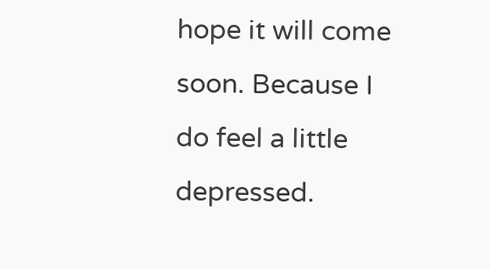hope it will come soon. Because I do feel a little depressed.